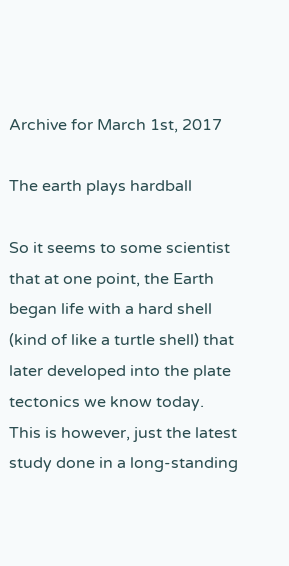Archive for March 1st, 2017

The earth plays hardball

So it seems to some scientist that at one point, the Earth began life with a hard shell (kind of like a turtle shell) that later developed into the plate tectonics we know today. This is however, just the latest study done in a long-standing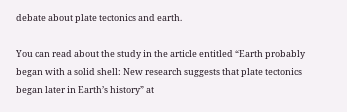debate about plate tectonics and earth.

You can read about the study in the article entitled “Earth probably began with a solid shell: New research suggests that plate tectonics began later in Earth’s history” at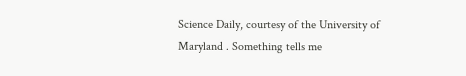Science Daily, courtesy of the University of Maryland . Something tells me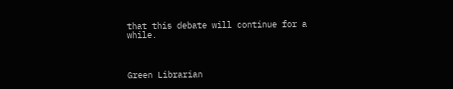that this debate will continue for a while.



Green Librarian